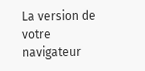La version de votre navigateur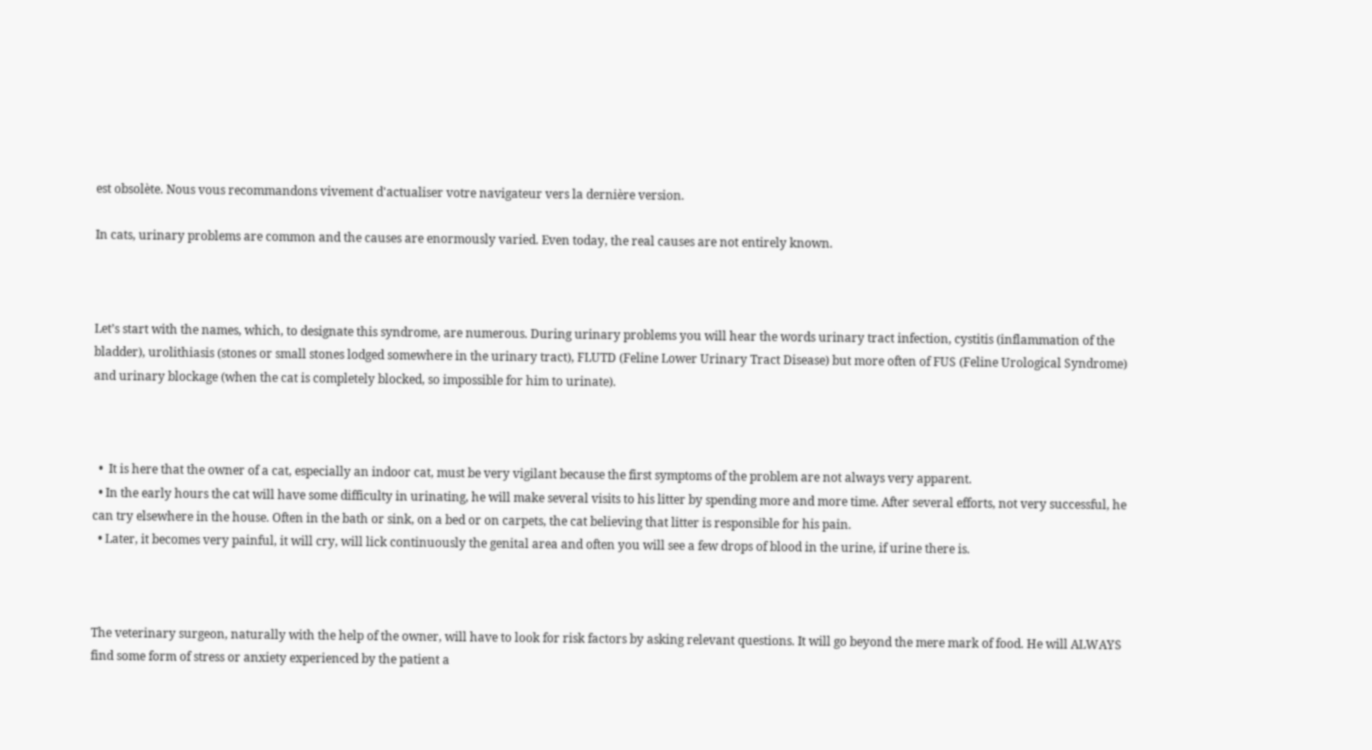est obsolète. Nous vous recommandons vivement d'actualiser votre navigateur vers la dernière version.

In cats, urinary problems are common and the causes are enormously varied. Even today, the real causes are not entirely known.



Let’s start with the names, which, to designate this syndrome, are numerous. During urinary problems you will hear the words urinary tract infection, cystitis (inflammation of the bladder), urolithiasis (stones or small stones lodged somewhere in the urinary tract), FLUTD (Feline Lower Urinary Tract Disease) but more often of FUS (Feline Urological Syndrome) and urinary blockage (when the cat is completely blocked, so impossible for him to urinate).



  •  It is here that the owner of a cat, especially an indoor cat, must be very vigilant because the first symptoms of the problem are not always very apparent.
  • In the early hours the cat will have some difficulty in urinating, he will make several visits to his litter by spending more and more time. After several efforts, not very successful, he can try elsewhere in the house. Often in the bath or sink, on a bed or on carpets, the cat believing that litter is responsible for his pain.
  • Later, it becomes very painful, it will cry, will lick continuously the genital area and often you will see a few drops of blood in the urine, if urine there is.



The veterinary surgeon, naturally with the help of the owner, will have to look for risk factors by asking relevant questions. It will go beyond the mere mark of food. He will ALWAYS find some form of stress or anxiety experienced by the patient a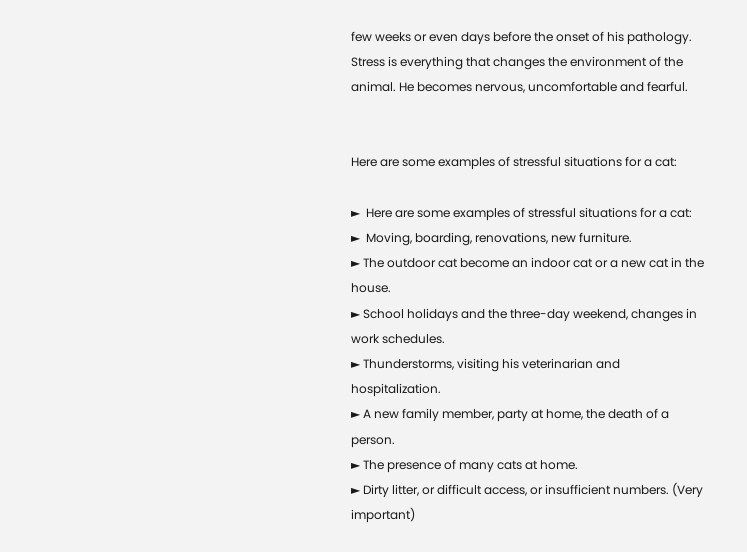few weeks or even days before the onset of his pathology. Stress is everything that changes the environment of the animal. He becomes nervous, uncomfortable and fearful.


Here are some examples of stressful situations for a cat:

►  Here are some examples of stressful situations for a cat:
►  Moving, boarding, renovations, new furniture.
► The outdoor cat become an indoor cat or a new cat in the house.
► School holidays and the three-day weekend, changes in work schedules.
► Thunderstorms, visiting his veterinarian and hospitalization.
► A new family member, party at home, the death of a person.
► The presence of many cats at home.
► Dirty litter, or difficult access, or insufficient numbers. (Very important)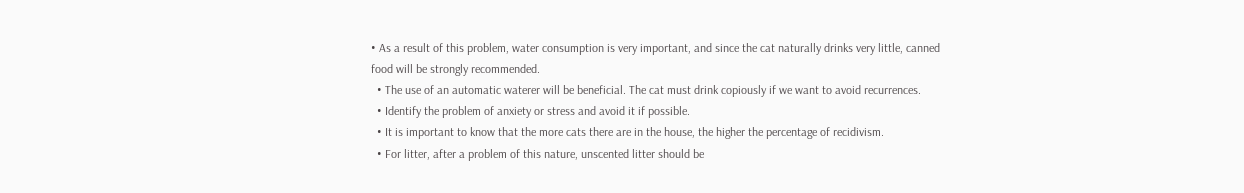• As a result of this problem, water consumption is very important, and since the cat naturally drinks very little, canned food will be strongly recommended.
  • The use of an automatic waterer will be beneficial. The cat must drink copiously if we want to avoid recurrences.
  • Identify the problem of anxiety or stress and avoid it if possible.
  • It is important to know that the more cats there are in the house, the higher the percentage of recidivism.
  • For litter, after a problem of this nature, unscented litter should be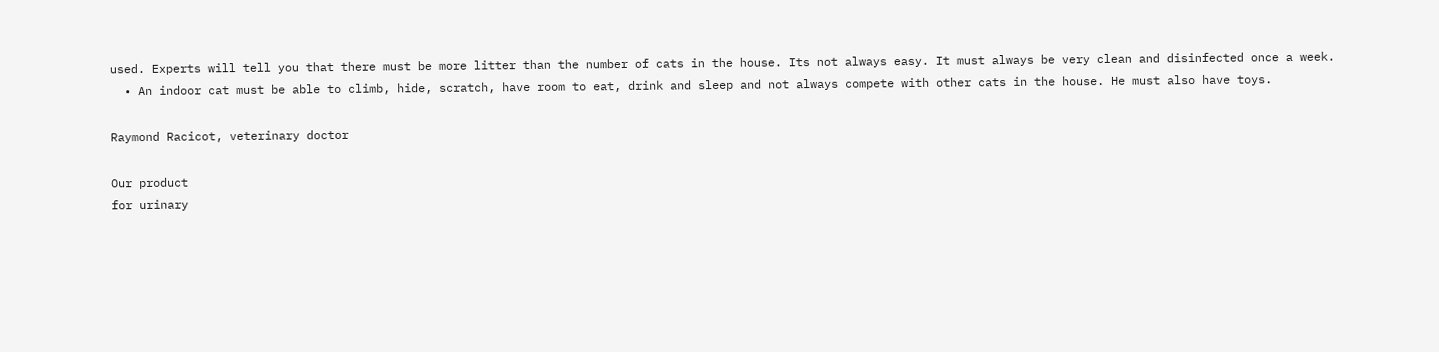used. Experts will tell you that there must be more litter than the number of cats in the house. Its not always easy. It must always be very clean and disinfected once a week.
  • An indoor cat must be able to climb, hide, scratch, have room to eat, drink and sleep and not always compete with other cats in the house. He must also have toys.

Raymond Racicot, veterinary doctor

Our product
for urinary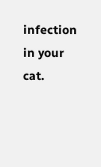infection
in your cat.